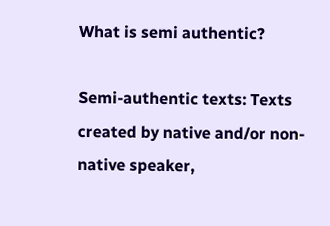What is semi authentic?

Semi-authentic texts: Texts created by native and/or non-native speaker,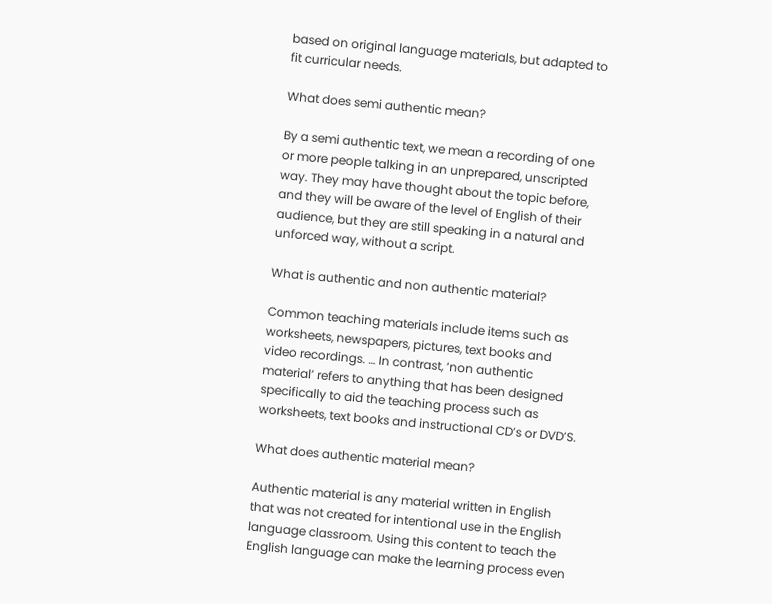based on original language materials, but adapted to fit curricular needs.

What does semi authentic mean?

By a semi authentic text, we mean a recording of one or more people talking in an unprepared, unscripted way. They may have thought about the topic before, and they will be aware of the level of English of their audience, but they are still speaking in a natural and unforced way, without a script.

What is authentic and non authentic material?

Common teaching materials include items such as worksheets, newspapers, pictures, text books and video recordings. … In contrast, ‘non authentic material’ refers to anything that has been designed specifically to aid the teaching process such as worksheets, text books and instructional CD’s or DVD’S.

What does authentic material mean?

Authentic material is any material written in English that was not created for intentional use in the English language classroom. Using this content to teach the English language can make the learning process even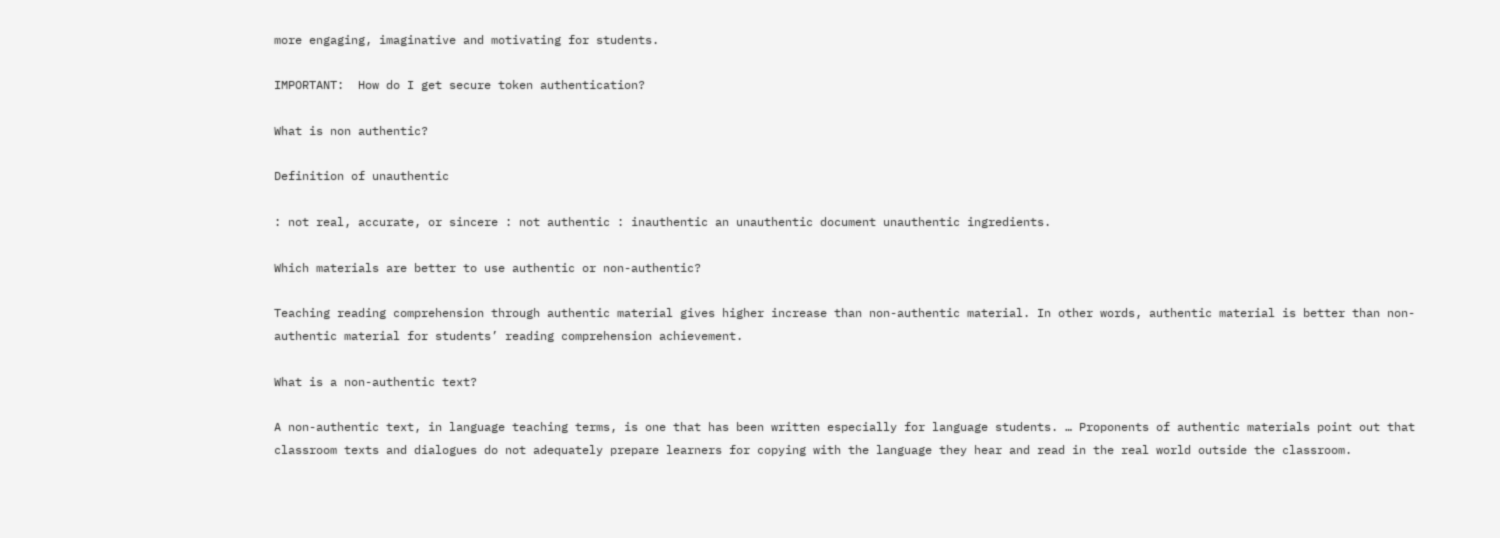more engaging, imaginative and motivating for students.

IMPORTANT:  How do I get secure token authentication?

What is non authentic?

Definition of unauthentic

: not real, accurate, or sincere : not authentic : inauthentic an unauthentic document unauthentic ingredients.

Which materials are better to use authentic or non-authentic?

Teaching reading comprehension through authentic material gives higher increase than non-authentic material. In other words, authentic material is better than non-authentic material for students’ reading comprehension achievement.

What is a non-authentic text?

A non-authentic text, in language teaching terms, is one that has been written especially for language students. … Proponents of authentic materials point out that classroom texts and dialogues do not adequately prepare learners for copying with the language they hear and read in the real world outside the classroom.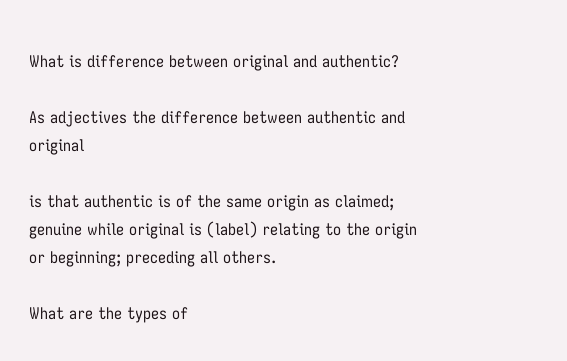What is difference between original and authentic?

As adjectives the difference between authentic and original

is that authentic is of the same origin as claimed; genuine while original is (label) relating to the origin or beginning; preceding all others.

What are the types of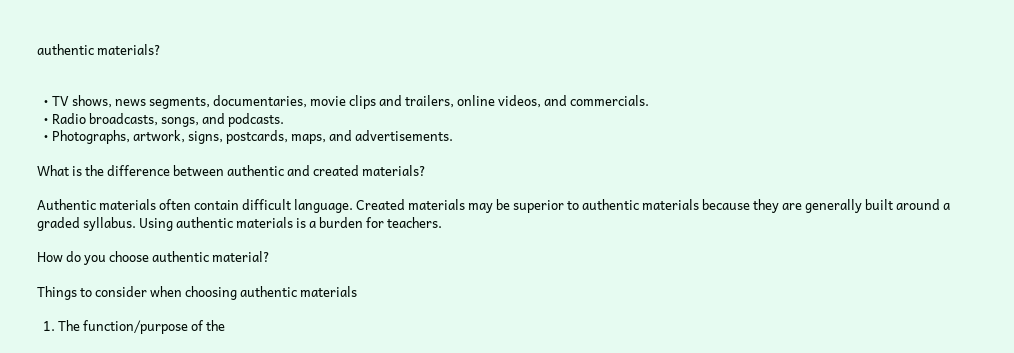authentic materials?


  • TV shows, news segments, documentaries, movie clips and trailers, online videos, and commercials.
  • Radio broadcasts, songs, and podcasts.
  • Photographs, artwork, signs, postcards, maps, and advertisements.

What is the difference between authentic and created materials?

Authentic materials often contain difficult language. Created materials may be superior to authentic materials because they are generally built around a graded syllabus. Using authentic materials is a burden for teachers.

How do you choose authentic material?

Things to consider when choosing authentic materials

  1. The function/purpose of the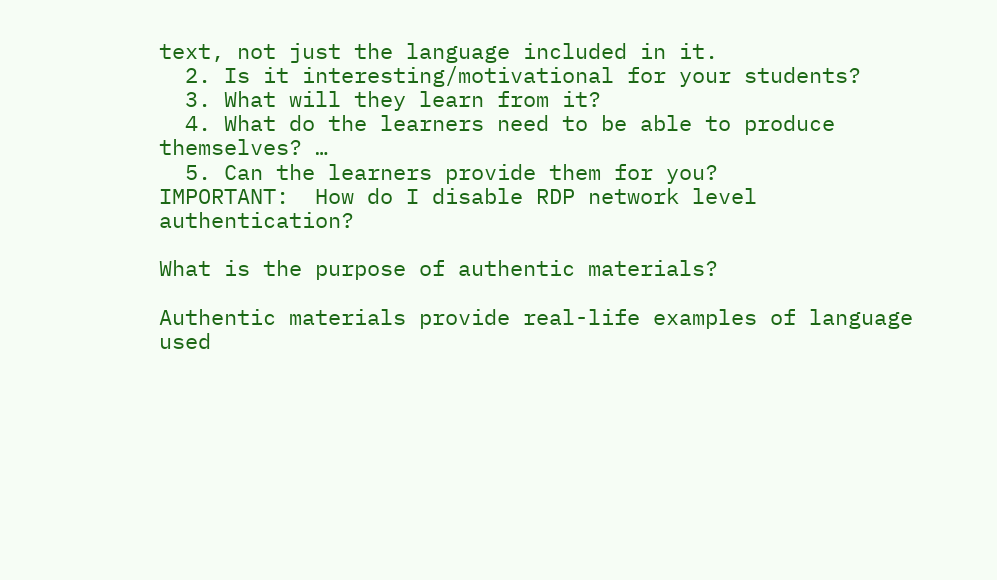text, not just the language included in it.
  2. Is it interesting/motivational for your students?
  3. What will they learn from it?
  4. What do the learners need to be able to produce themselves? …
  5. Can the learners provide them for you?
IMPORTANT:  How do I disable RDP network level authentication?

What is the purpose of authentic materials?

Authentic materials provide real-life examples of language used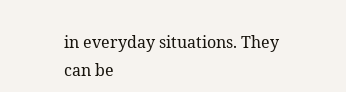in everyday situations. They can be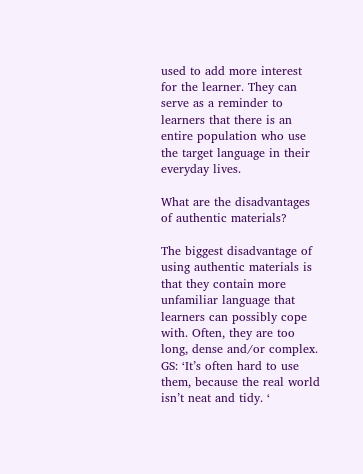used to add more interest for the learner. They can serve as a reminder to learners that there is an entire population who use the target language in their everyday lives.

What are the disadvantages of authentic materials?

The biggest disadvantage of using authentic materials is that they contain more unfamiliar language that learners can possibly cope with. Often, they are too long, dense and/or complex. GS: ‘It’s often hard to use them, because the real world isn’t neat and tidy. ‘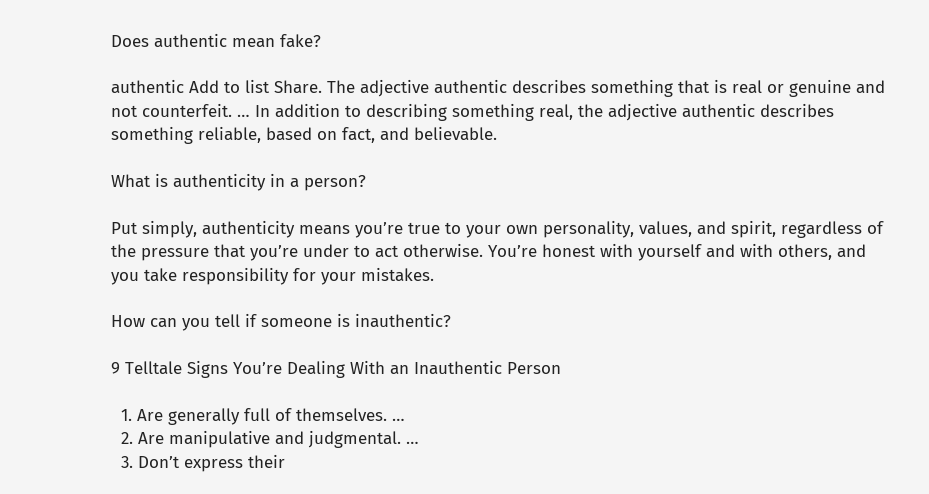Does authentic mean fake?

authentic Add to list Share. The adjective authentic describes something that is real or genuine and not counterfeit. … In addition to describing something real, the adjective authentic describes something reliable, based on fact, and believable.

What is authenticity in a person?

Put simply, authenticity means you’re true to your own personality, values, and spirit, regardless of the pressure that you’re under to act otherwise. You’re honest with yourself and with others, and you take responsibility for your mistakes.

How can you tell if someone is inauthentic?

9 Telltale Signs You’re Dealing With an Inauthentic Person

  1. Are generally full of themselves. …
  2. Are manipulative and judgmental. …
  3. Don’t express their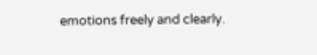emotions freely and clearly.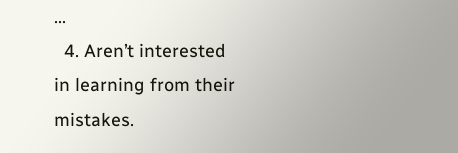…
  4. Aren’t interested in learning from their mistakes.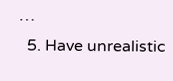…
  5. Have unrealistic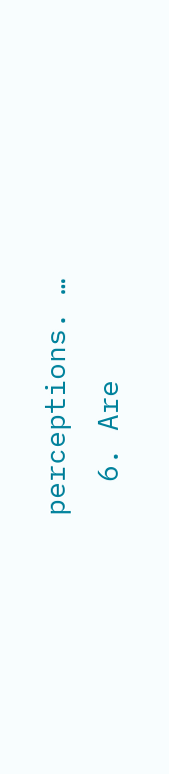perceptions. …
  6. Are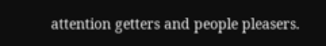attention getters and people pleasers.